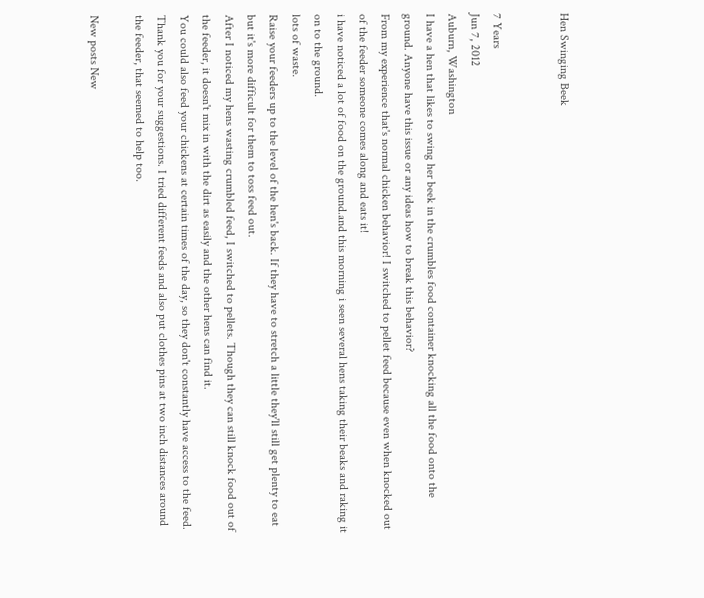Hen Swinging Beek


7 Years
Jun 7, 2012
Auburn, Washington
I have a hen that likes to swing her beek in the crumbles food container knocking all the food onto the ground. Anyone have this issue or any ideas how to break this behavior?
From my experience that's normal chicken behavior! I switched to pellet feed because even when knocked out of the feeder someone comes along and eats it!
i have noticed a lot of food on the ground.and this morning i seen several hens taking their beaks and raking it on to the ground.
lots of waste.
Raise your feeders up to the level of the hen's back. If they have to stretch a little they'll still get plenty to eat but it's more difficult for them to toss feed out.
After I noticed my hens wasting crumbled feed, I switched to pellets. Though they can still knock food out of the feeder, it doesn't mix in with the dirt as easily and the other hens can find it.
You could also feed your chickens at certain times of the day, so they don't constantly have access to the feed.
Thank you for your suggestions. I tried different feeds and also put clothes pins at two inch distances around the feeder, that seemed to help too.

New posts New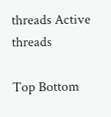threads Active threads

Top Bottom